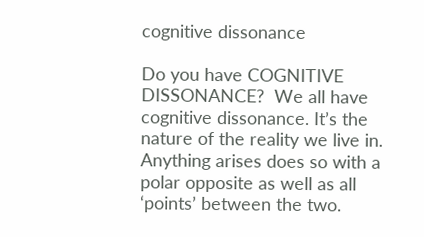cognitive dissonance

Do you have COGNITIVE DISSONANCE?  We all have cognitive dissonance. It’s the nature of the reality we live in.  Anything arises does so with a polar opposite as well as all ‘points’ between the two.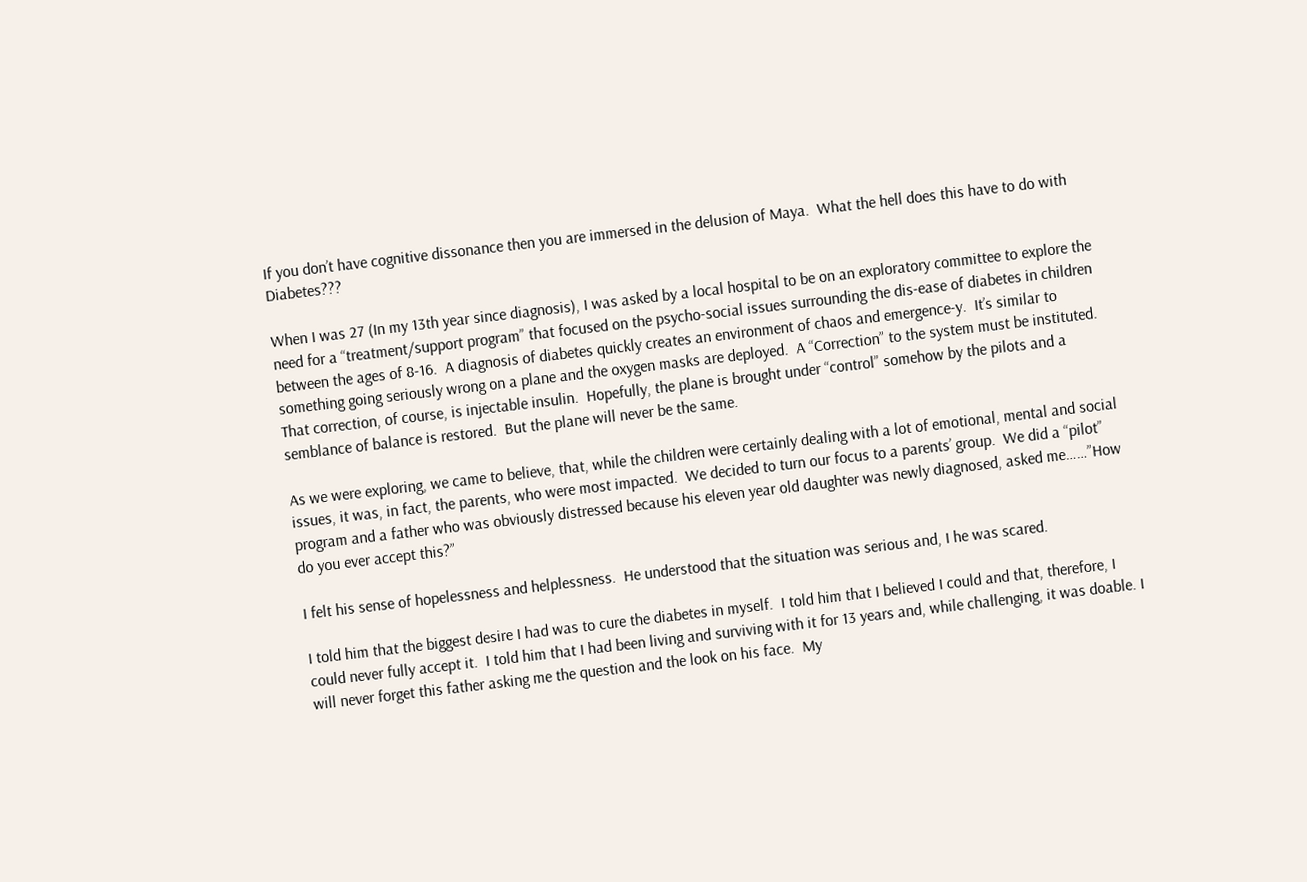If you don’t have cognitive dissonance then you are immersed in the delusion of Maya.  What the hell does this have to do with Diabetes???

When I was 27 (In my 13th year since diagnosis), I was asked by a local hospital to be on an exploratory committee to explore the need for a “treatment/support program” that focused on the psycho-social issues surrounding the dis-ease of diabetes in children between the ages of 8-16.  A diagnosis of diabetes quickly creates an environment of chaos and emergence-y.  It’s similar to something going seriously wrong on a plane and the oxygen masks are deployed.  A “Correction” to the system must be instituted.  That correction, of course, is injectable insulin.  Hopefully, the plane is brought under “control” somehow by the pilots and a semblance of balance is restored.  But the plane will never be the same.

As we were exploring, we came to believe, that, while the children were certainly dealing with a lot of emotional, mental and social issues, it was, in fact, the parents, who were most impacted.  We decided to turn our focus to a parents’ group.  We did a “pilot” program and a father who was obviously distressed because his eleven year old daughter was newly diagnosed, asked me……”How do you ever accept this?”

I felt his sense of hopelessness and helplessness.  He understood that the situation was serious and, I he was scared.

I told him that the biggest desire I had was to cure the diabetes in myself.  I told him that I believed I could and that, therefore, I could never fully accept it.  I told him that I had been living and surviving with it for 13 years and, while challenging, it was doable. I will never forget this father asking me the question and the look on his face.  My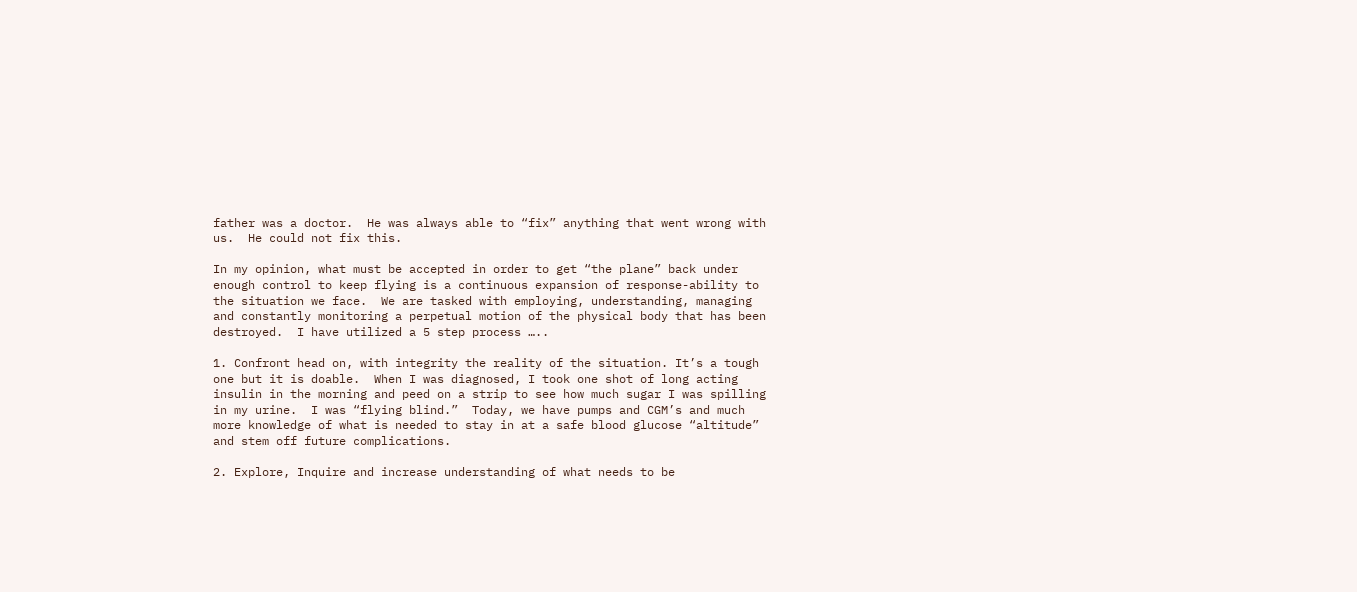father was a doctor.  He was always able to “fix” anything that went wrong with us.  He could not fix this.

In my opinion, what must be accepted in order to get “the plane” back under enough control to keep flying is a continuous expansion of response-ability to the situation we face.  We are tasked with employing, understanding, managing and constantly monitoring a perpetual motion of the physical body that has been destroyed.  I have utilized a 5 step process …..

1. Confront head on, with integrity the reality of the situation. It’s a tough one but it is doable.  When I was diagnosed, I took one shot of long acting insulin in the morning and peed on a strip to see how much sugar I was spilling in my urine.  I was “flying blind.”  Today, we have pumps and CGM’s and much more knowledge of what is needed to stay in at a safe blood glucose “altitude” and stem off future complications.

2. Explore, Inquire and increase understanding of what needs to be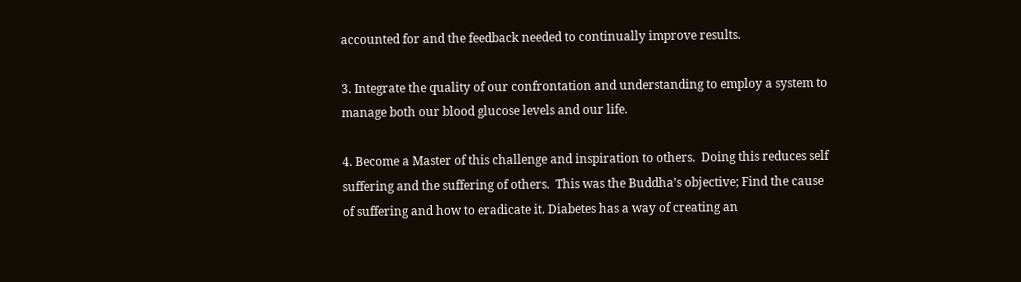accounted for and the feedback needed to continually improve results.

3. Integrate the quality of our confrontation and understanding to employ a system to manage both our blood glucose levels and our life.

4. Become a Master of this challenge and inspiration to others.  Doing this reduces self suffering and the suffering of others.  This was the Buddha’s objective; Find the cause of suffering and how to eradicate it. Diabetes has a way of creating an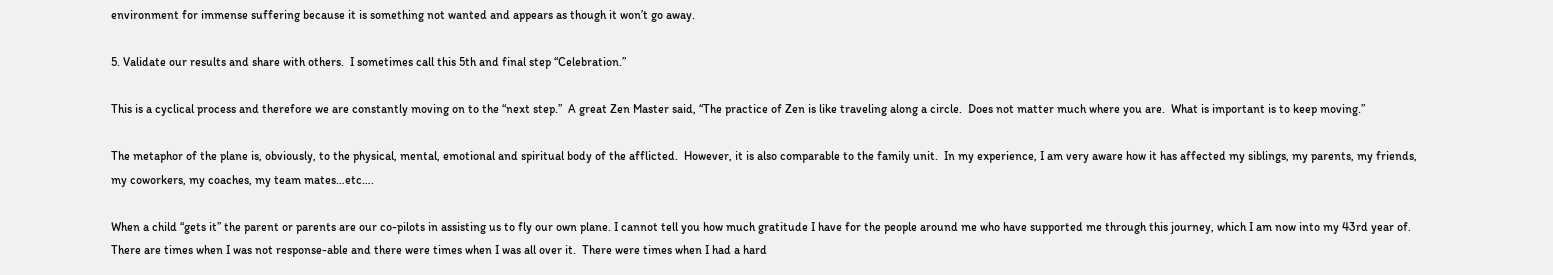environment for immense suffering because it is something not wanted and appears as though it won’t go away.

5. Validate our results and share with others.  I sometimes call this 5th and final step “Celebration.”

This is a cyclical process and therefore we are constantly moving on to the “next step.”  A great Zen Master said, “The practice of Zen is like traveling along a circle.  Does not matter much where you are.  What is important is to keep moving.”

The metaphor of the plane is, obviously, to the physical, mental, emotional and spiritual body of the afflicted.  However, it is also comparable to the family unit.  In my experience, I am very aware how it has affected my siblings, my parents, my friends, my coworkers, my coaches, my team mates…etc….

When a child “gets it” the parent or parents are our co-pilots in assisting us to fly our own plane. I cannot tell you how much gratitude I have for the people around me who have supported me through this journey, which I am now into my 43rd year of.  There are times when I was not response-able and there were times when I was all over it.  There were times when I had a hard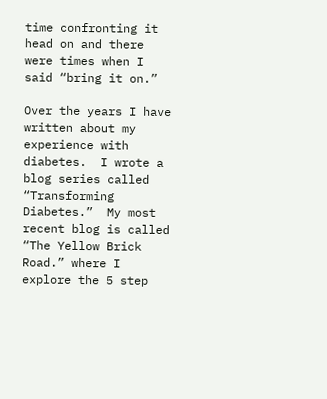time confronting it head on and there were times when I said “bring it on.”

Over the years I have written about my experience with diabetes.  I wrote a blog series called “Transforming Diabetes.”  My most recent blog is called “The Yellow Brick Road.” where I explore the 5 step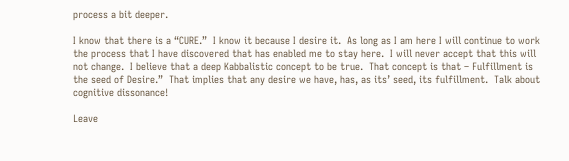process a bit deeper.

I know that there is a “CURE.”  I know it because I desire it.  As long as I am here I will continue to work the process that I have discovered that has enabled me to stay here.  I will never accept that this will not change.  I believe that a deep Kabbalistic concept to be true.  That concept is that – Fulfillment is the seed of Desire.”  That implies that any desire we have, has, as its’ seed, its fulfillment.  Talk about cognitive dissonance!

Leave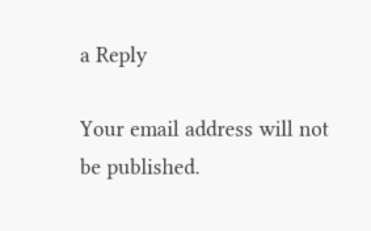a Reply

Your email address will not be published.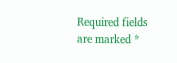Required fields are marked *